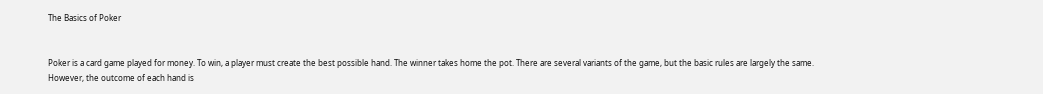The Basics of Poker


Poker is a card game played for money. To win, a player must create the best possible hand. The winner takes home the pot. There are several variants of the game, but the basic rules are largely the same. However, the outcome of each hand is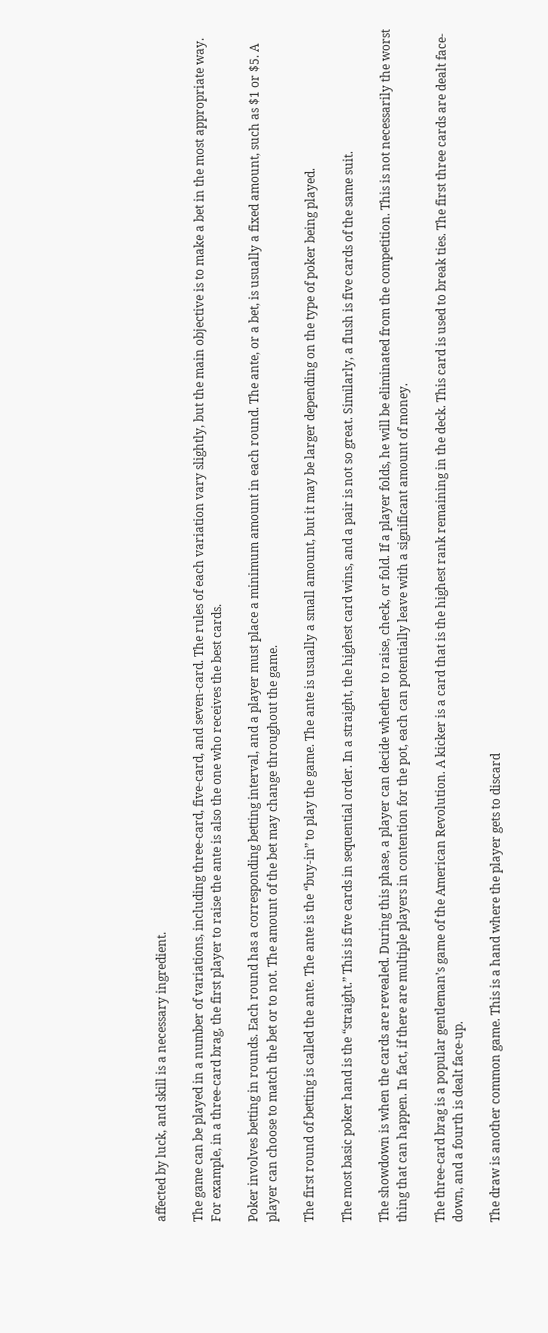affected by luck, and skill is a necessary ingredient.

The game can be played in a number of variations, including three-card, five-card, and seven-card. The rules of each variation vary slightly, but the main objective is to make a bet in the most appropriate way. For example, in a three-card brag, the first player to raise the ante is also the one who receives the best cards.

Poker involves betting in rounds. Each round has a corresponding betting interval, and a player must place a minimum amount in each round. The ante, or a bet, is usually a fixed amount, such as $1 or $5. A player can choose to match the bet or to not. The amount of the bet may change throughout the game.

The first round of betting is called the ante. The ante is the “buy-in” to play the game. The ante is usually a small amount, but it may be larger depending on the type of poker being played.

The most basic poker hand is the “straight.” This is five cards in sequential order. In a straight, the highest card wins, and a pair is not so great. Similarly, a flush is five cards of the same suit.

The showdown is when the cards are revealed. During this phase, a player can decide whether to raise, check, or fold. If a player folds, he will be eliminated from the competition. This is not necessarily the worst thing that can happen. In fact, if there are multiple players in contention for the pot, each can potentially leave with a significant amount of money.

The three-card brag is a popular gentleman’s game of the American Revolution. A kicker is a card that is the highest rank remaining in the deck. This card is used to break ties. The first three cards are dealt face-down, and a fourth is dealt face-up.

The draw is another common game. This is a hand where the player gets to discard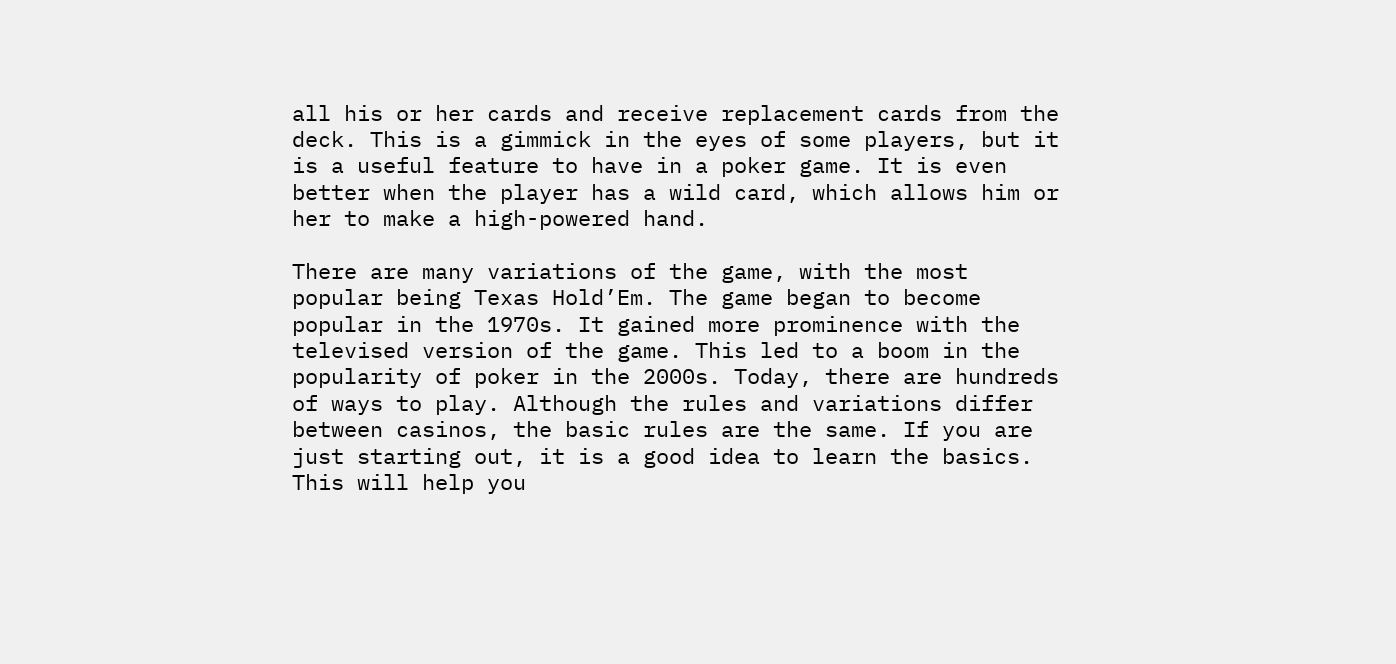all his or her cards and receive replacement cards from the deck. This is a gimmick in the eyes of some players, but it is a useful feature to have in a poker game. It is even better when the player has a wild card, which allows him or her to make a high-powered hand.

There are many variations of the game, with the most popular being Texas Hold’Em. The game began to become popular in the 1970s. It gained more prominence with the televised version of the game. This led to a boom in the popularity of poker in the 2000s. Today, there are hundreds of ways to play. Although the rules and variations differ between casinos, the basic rules are the same. If you are just starting out, it is a good idea to learn the basics. This will help you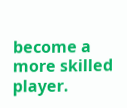become a more skilled player.